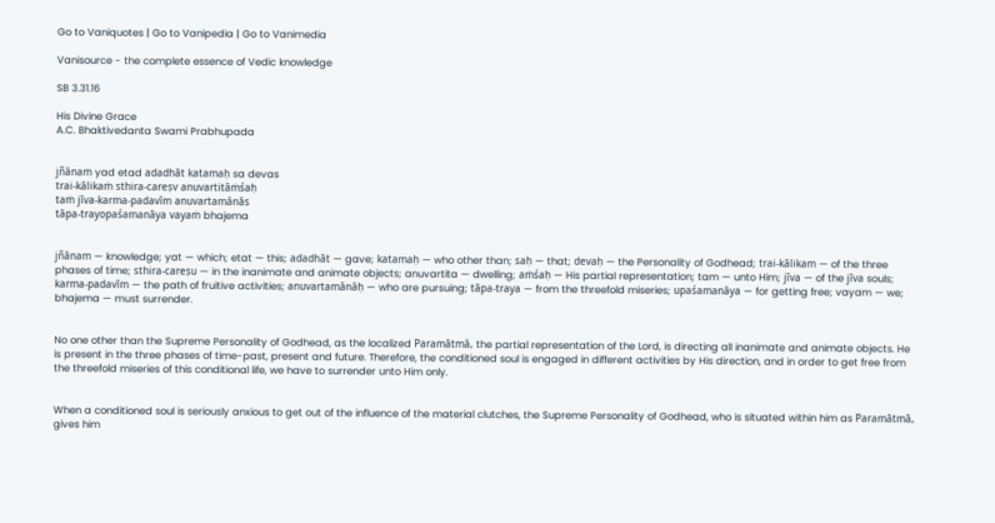Go to Vaniquotes | Go to Vanipedia | Go to Vanimedia

Vanisource - the complete essence of Vedic knowledge

SB 3.31.16

His Divine Grace
A.C. Bhaktivedanta Swami Prabhupada


jñānaṁ yad etad adadhāt katamaḥ sa devas
trai-kālikaṁ sthira-careṣv anuvartitāṁśaḥ
taṁ jīva-karma-padavīm anuvartamānās
tāpa-trayopaśamanāya vayaṁ bhajema


jñānam — knowledge; yat — which; etat — this; adadhāt — gave; katamaḥ — who other than; saḥ — that; devaḥ — the Personality of Godhead; trai-kālikam — of the three phases of time; sthira-careṣu — in the inanimate and animate objects; anuvartita — dwelling; aṁśaḥ — His partial representation; tam — unto Him; jīva — of the jīva souls; karma-padavīm — the path of fruitive activities; anuvartamānāḥ — who are pursuing; tāpa-traya — from the threefold miseries; upaśamanāya — for getting free; vayam — we; bhajema — must surrender.


No one other than the Supreme Personality of Godhead, as the localized Paramātmā, the partial representation of the Lord, is directing all inanimate and animate objects. He is present in the three phases of time-past, present and future. Therefore, the conditioned soul is engaged in different activities by His direction, and in order to get free from the threefold miseries of this conditional life, we have to surrender unto Him only.


When a conditioned soul is seriously anxious to get out of the influence of the material clutches, the Supreme Personality of Godhead, who is situated within him as Paramātmā, gives him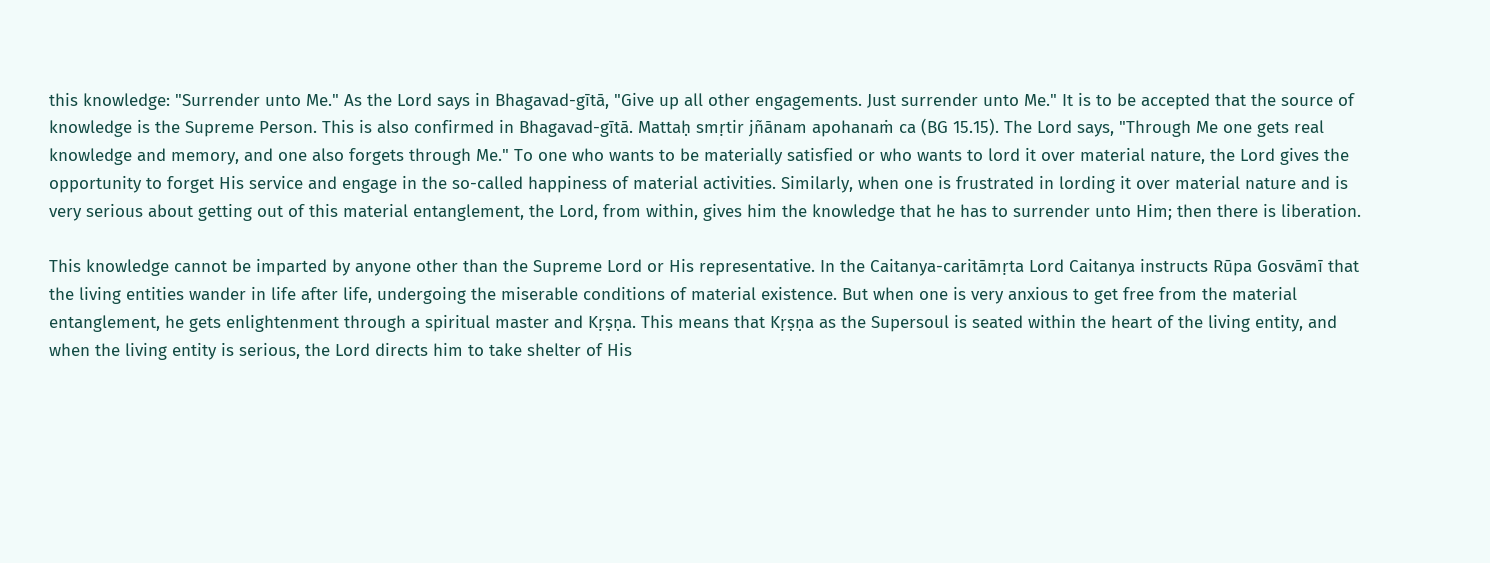this knowledge: "Surrender unto Me." As the Lord says in Bhagavad-gītā, "Give up all other engagements. Just surrender unto Me." It is to be accepted that the source of knowledge is the Supreme Person. This is also confirmed in Bhagavad-gītā. Mattaḥ smṛtir jñānam apohanaṁ ca (BG 15.15). The Lord says, "Through Me one gets real knowledge and memory, and one also forgets through Me." To one who wants to be materially satisfied or who wants to lord it over material nature, the Lord gives the opportunity to forget His service and engage in the so-called happiness of material activities. Similarly, when one is frustrated in lording it over material nature and is very serious about getting out of this material entanglement, the Lord, from within, gives him the knowledge that he has to surrender unto Him; then there is liberation.

This knowledge cannot be imparted by anyone other than the Supreme Lord or His representative. In the Caitanya-caritāmṛta Lord Caitanya instructs Rūpa Gosvāmī that the living entities wander in life after life, undergoing the miserable conditions of material existence. But when one is very anxious to get free from the material entanglement, he gets enlightenment through a spiritual master and Kṛṣṇa. This means that Kṛṣṇa as the Supersoul is seated within the heart of the living entity, and when the living entity is serious, the Lord directs him to take shelter of His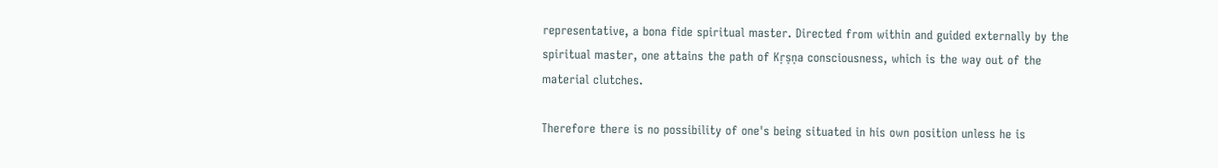representative, a bona fide spiritual master. Directed from within and guided externally by the spiritual master, one attains the path of Kṛṣṇa consciousness, which is the way out of the material clutches.

Therefore there is no possibility of one's being situated in his own position unless he is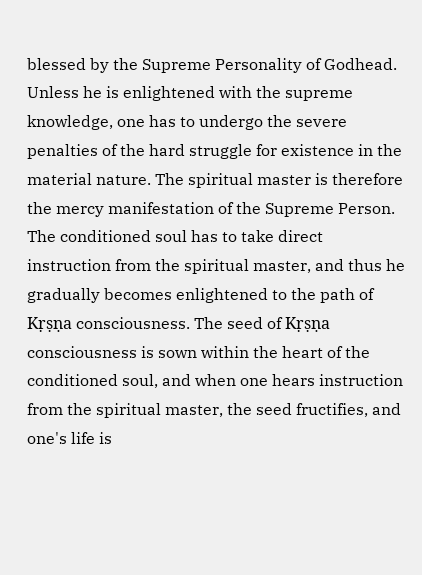blessed by the Supreme Personality of Godhead. Unless he is enlightened with the supreme knowledge, one has to undergo the severe penalties of the hard struggle for existence in the material nature. The spiritual master is therefore the mercy manifestation of the Supreme Person. The conditioned soul has to take direct instruction from the spiritual master, and thus he gradually becomes enlightened to the path of Kṛṣṇa consciousness. The seed of Kṛṣṇa consciousness is sown within the heart of the conditioned soul, and when one hears instruction from the spiritual master, the seed fructifies, and one's life is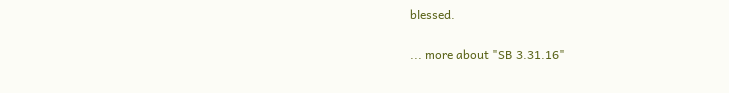blessed.

... more about "SB 3.31.16"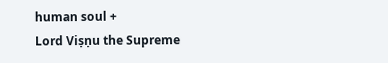human soul +
Lord Viṣṇu the Supreme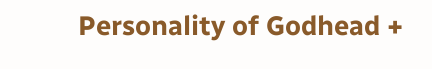Personality of Godhead +